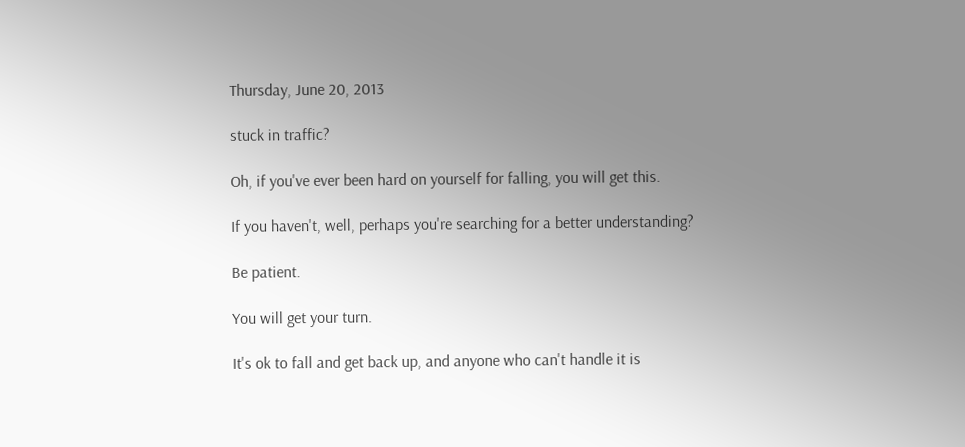Thursday, June 20, 2013

stuck in traffic?

Oh, if you've ever been hard on yourself for falling, you will get this.

If you haven't, well, perhaps you're searching for a better understanding?

Be patient.

You will get your turn.

It's ok to fall and get back up, and anyone who can't handle it is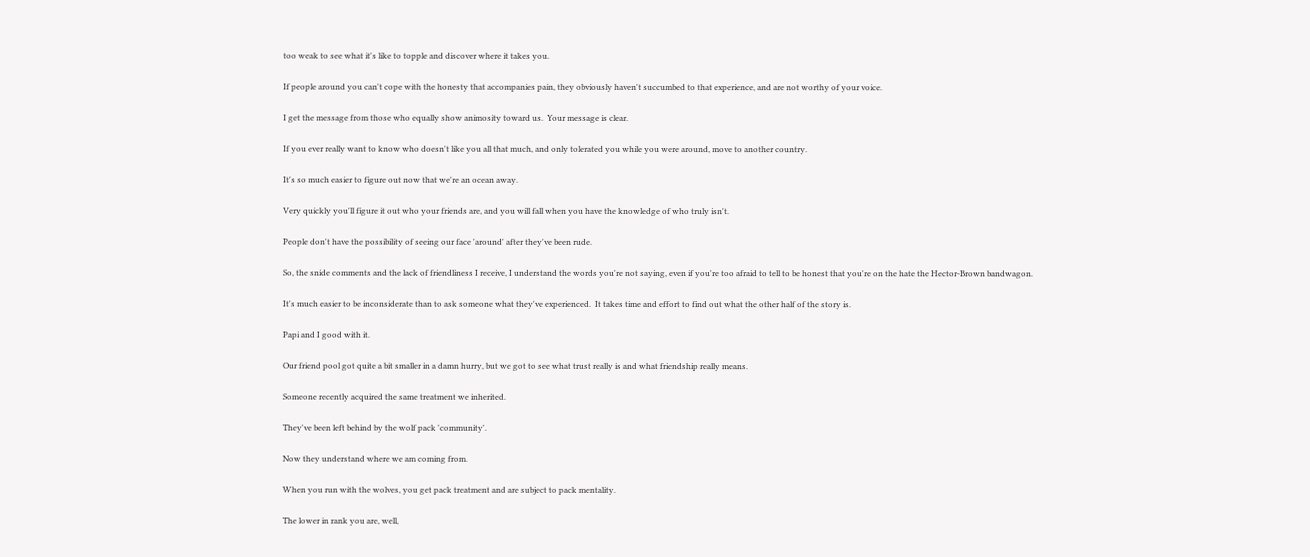too weak to see what it's like to topple and discover where it takes you.

If people around you can't cope with the honesty that accompanies pain, they obviously haven't succumbed to that experience, and are not worthy of your voice.

I get the message from those who equally show animosity toward us.  Your message is clear.

If you ever really want to know who doesn't like you all that much, and only tolerated you while you were around, move to another country.

It's so much easier to figure out now that we're an ocean away.

Very quickly you'll figure it out who your friends are, and you will fall when you have the knowledge of who truly isn't.

People don't have the possibility of seeing our face 'around' after they've been rude.

So, the snide comments and the lack of friendliness I receive, I understand the words you're not saying, even if you're too afraid to tell to be honest that you're on the hate the Hector-Brown bandwagon.

It's much easier to be inconsiderate than to ask someone what they've experienced.  It takes time and effort to find out what the other half of the story is.

Papi and I good with it.

Our friend pool got quite a bit smaller in a damn hurry, but we got to see what trust really is and what friendship really means.

Someone recently acquired the same treatment we inherited.

They've been left behind by the wolf pack 'community'.

Now they understand where we am coming from.

When you run with the wolves, you get pack treatment and are subject to pack mentality.

The lower in rank you are, well,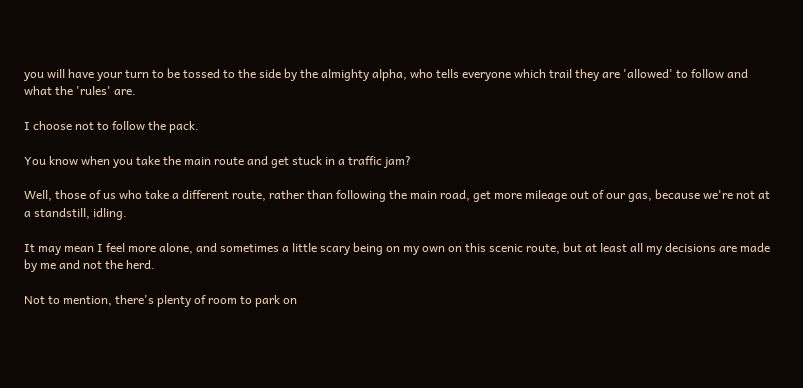you will have your turn to be tossed to the side by the almighty alpha, who tells everyone which trail they are 'allowed' to follow and what the 'rules' are.

I choose not to follow the pack.

You know when you take the main route and get stuck in a traffic jam?

Well, those of us who take a different route, rather than following the main road, get more mileage out of our gas, because we're not at a standstill, idling.

It may mean I feel more alone, and sometimes a little scary being on my own on this scenic route, but at least all my decisions are made by me and not the herd.

Not to mention, there's plenty of room to park on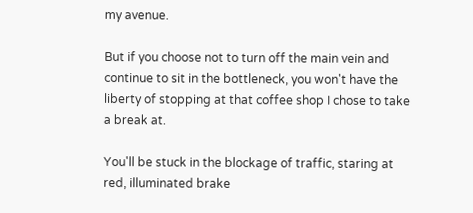my avenue.

But if you choose not to turn off the main vein and continue to sit in the bottleneck, you won't have the liberty of stopping at that coffee shop I chose to take a break at.

You'll be stuck in the blockage of traffic, staring at red, illuminated brake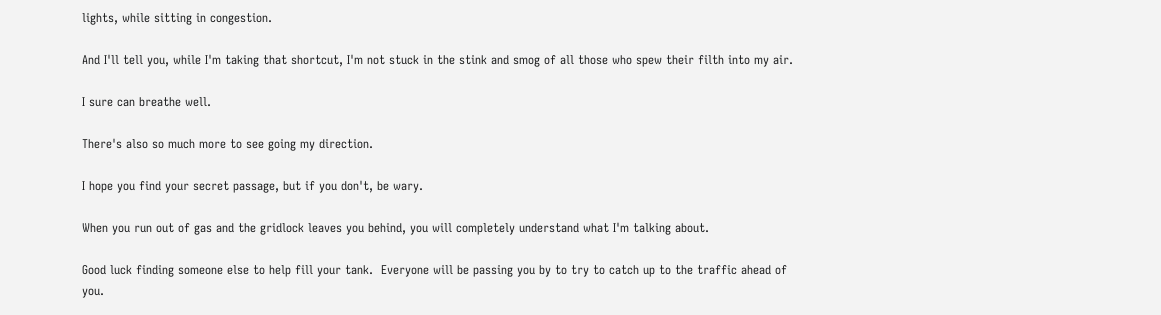lights, while sitting in congestion.

And I'll tell you, while I'm taking that shortcut, I'm not stuck in the stink and smog of all those who spew their filth into my air.

I sure can breathe well.

There's also so much more to see going my direction.

I hope you find your secret passage, but if you don't, be wary.

When you run out of gas and the gridlock leaves you behind, you will completely understand what I'm talking about.

Good luck finding someone else to help fill your tank.  Everyone will be passing you by to try to catch up to the traffic ahead of you.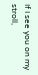If I see you on my stroll,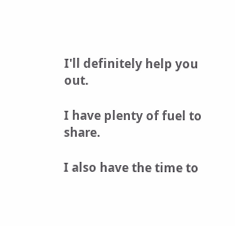I'll definitely help you out.

I have plenty of fuel to share.

I also have the time to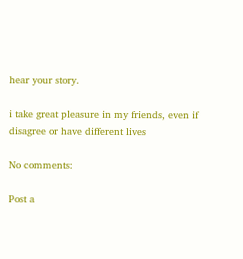hear your story.

i take great pleasure in my friends, even if disagree or have different lives

No comments:

Post a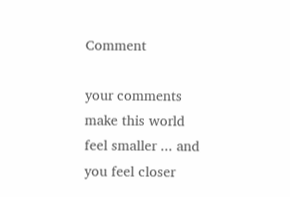Comment

your comments make this world feel smaller ... and you feel closer